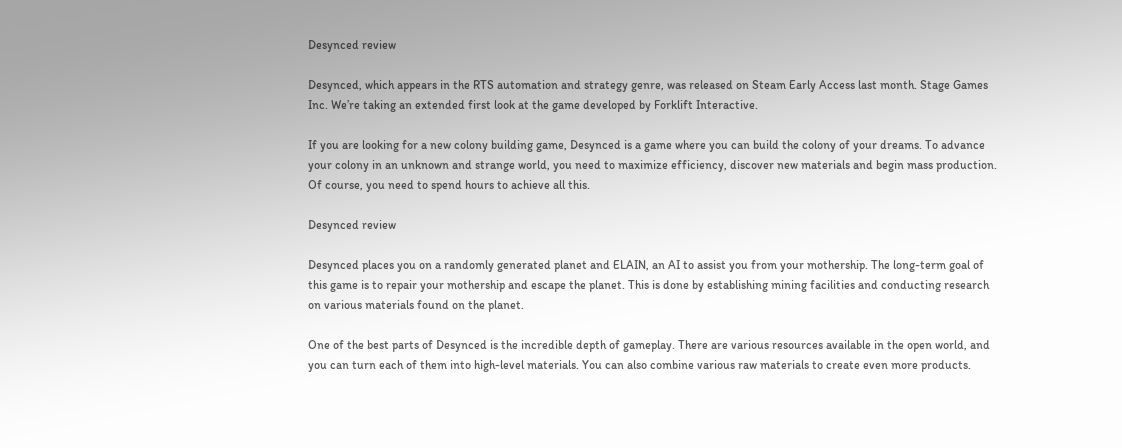Desynced review

Desynced, which appears in the RTS automation and strategy genre, was released on Steam Early Access last month. Stage Games Inc. We’re taking an extended first look at the game developed by Forklift Interactive.

If you are looking for a new colony building game, Desynced is a game where you can build the colony of your dreams. To advance your colony in an unknown and strange world, you need to maximize efficiency, discover new materials and begin mass production. Of course, you need to spend hours to achieve all this.

Desynced review

Desynced places you on a randomly generated planet and ELAIN, an AI to assist you from your mothership. The long-term goal of this game is to repair your mothership and escape the planet. This is done by establishing mining facilities and conducting research on various materials found on the planet.

One of the best parts of Desynced is the incredible depth of gameplay. There are various resources available in the open world, and you can turn each of them into high-level materials. You can also combine various raw materials to create even more products.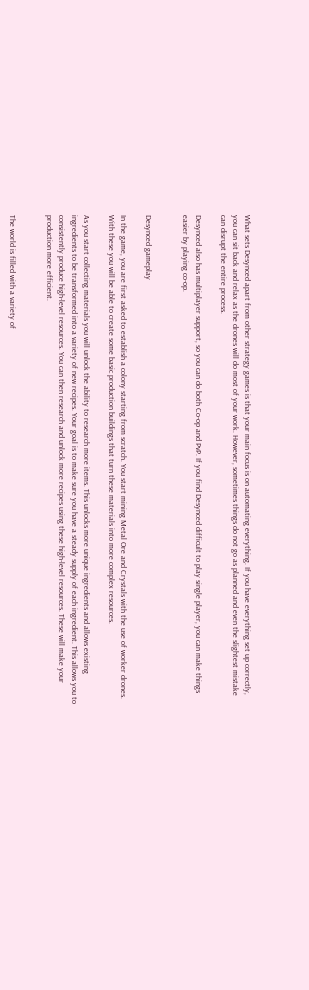What sets Desynced apart from other strategy games is that your main focus is on automating everything. If you have everything set up correctly, you can sit back and relax as the drones will do most of your work. However, sometimes things do not go as planned and even the slightest mistake can disrupt the entire process.

Desynced also has multiplayer support, so you can do both Co-op and PvP. If you find Desynced difficult to play single player, you can make things easier by playing co-op.


Desynced gameplay

In the game, you are first asked to establish a colony starting from scratch. You start mining Metal Ore and Crystals with the use of worker drones. With these you will be able to create some basic production buildings that turn these materials into more complex resources.

As you start collecting materials you will unlock the ability to research more items. This unlocks more unique ingredients and allows existing ingredients to be transformed into a variety of new recipes. Your goal is to make sure you have a steady supply of each ingredient. This allows you to consistently produce high-level resources. You can then research and unlock more recipes using these high-level resources. These will make your production more efficient.


The world is filled with a variety of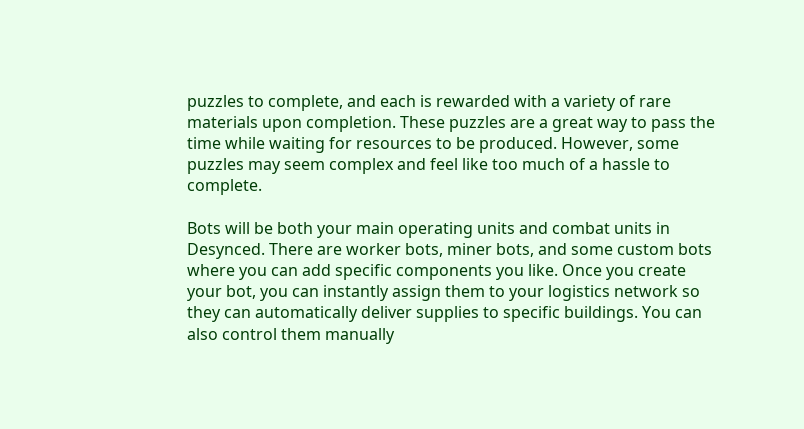puzzles to complete, and each is rewarded with a variety of rare materials upon completion. These puzzles are a great way to pass the time while waiting for resources to be produced. However, some puzzles may seem complex and feel like too much of a hassle to complete.

Bots will be both your main operating units and combat units in Desynced. There are worker bots, miner bots, and some custom bots where you can add specific components you like. Once you create your bot, you can instantly assign them to your logistics network so they can automatically deliver supplies to specific buildings. You can also control them manually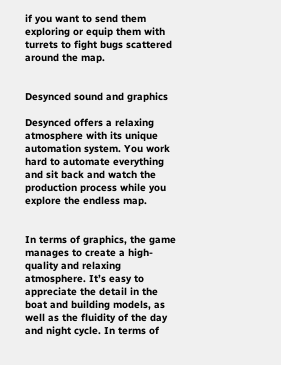if you want to send them exploring or equip them with turrets to fight bugs scattered around the map.


Desynced sound and graphics

Desynced offers a relaxing atmosphere with its unique automation system. You work hard to automate everything and sit back and watch the production process while you explore the endless map.


In terms of graphics, the game manages to create a high-quality and relaxing atmosphere. It’s easy to appreciate the detail in the boat and building models, as well as the fluidity of the day and night cycle. In terms of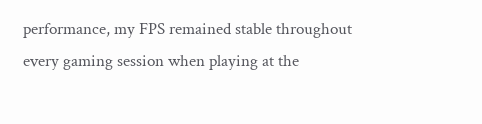performance, my FPS remained stable throughout every gaming session when playing at the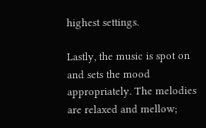highest settings.

Lastly, the music is spot on and sets the mood appropriately. The melodies are relaxed and mellow;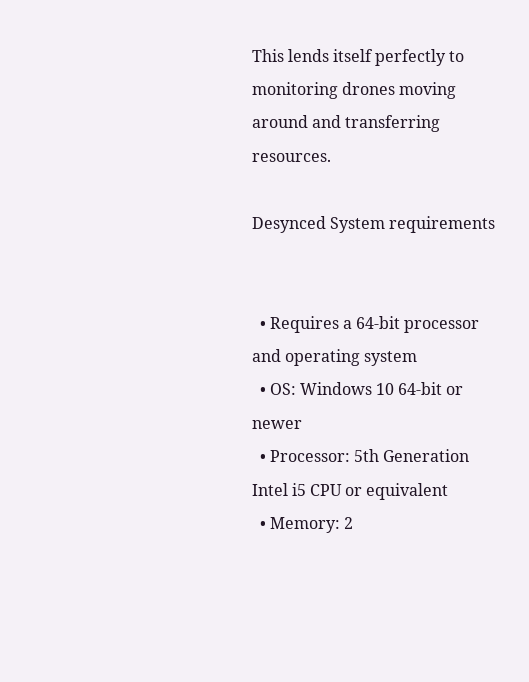This lends itself perfectly to monitoring drones moving around and transferring resources.

Desynced System requirements


  • Requires a 64-bit processor and operating system
  • OS: Windows 10 64-bit or newer
  • Processor: 5th Generation Intel i5 CPU or equivalent
  • Memory: 2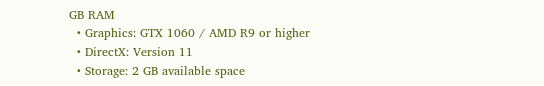GB RAM
  • Graphics: GTX 1060 / AMD R9 or higher
  • DirectX: Version 11
  • Storage: 2 GB available space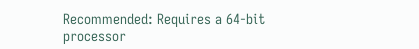Recommended: Requires a 64-bit processor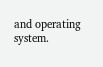and operating system.